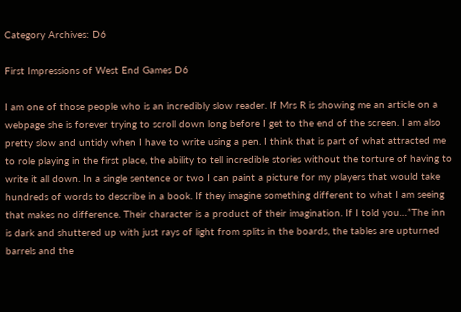Category Archives: D6

First Impressions of West End Games D6

I am one of those people who is an incredibly slow reader. If Mrs R is showing me an article on a webpage she is forever trying to scroll down long before I get to the end of the screen. I am also pretty slow and untidy when I have to write using a pen. I think that is part of what attracted me to role playing in the first place, the ability to tell incredible stories without the torture of having to write it all down. In a single sentence or two I can paint a picture for my players that would take hundreds of words to describe in a book. If they imagine something different to what I am seeing that makes no difference. Their character is a product of their imagination. If I told you…”The inn is dark and shuttered up with just rays of light from splits in the boards, the tables are upturned barrels and the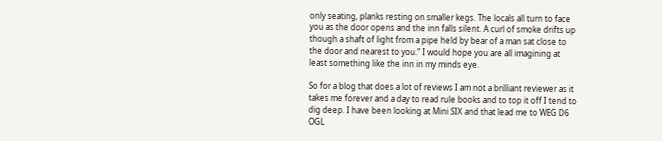only seating, planks resting on smaller kegs. The locals all turn to face you as the door opens and the inn falls silent. A curl of smoke drifts up though a shaft of light from a pipe held by bear of a man sat close to the door and nearest to you.” I would hope you are all imagining at least something like the inn in my minds eye.

So for a blog that does a lot of reviews I am not a brilliant reviewer as it takes me forever and a day to read rule books and to top it off I tend to dig deep. I have been looking at Mini SIX and that lead me to WEG D6 OGL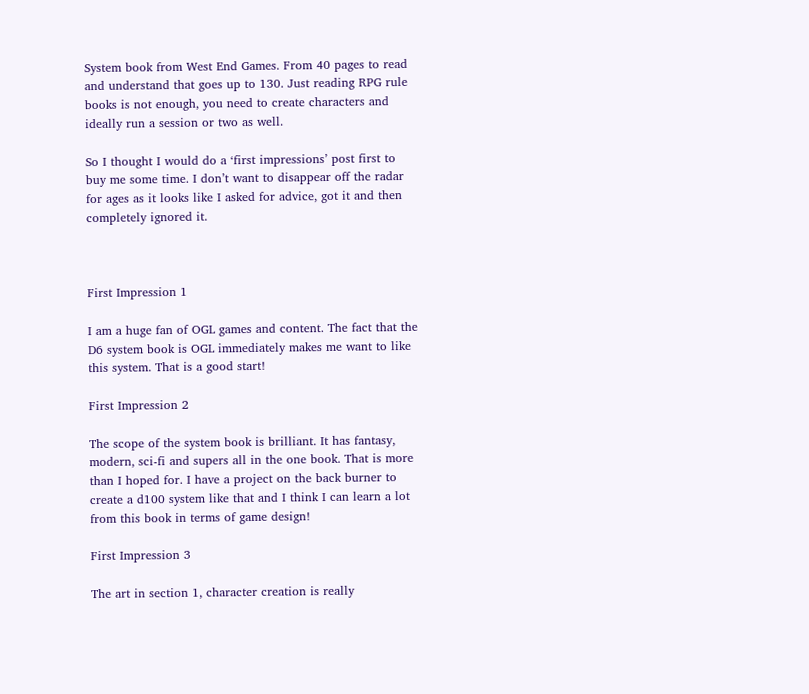System book from West End Games. From 40 pages to read and understand that goes up to 130. Just reading RPG rule books is not enough, you need to create characters and ideally run a session or two as well.

So I thought I would do a ‘first impressions’ post first to buy me some time. I don’t want to disappear off the radar for ages as it looks like I asked for advice, got it and then completely ignored it.



First Impression 1

I am a huge fan of OGL games and content. The fact that the D6 system book is OGL immediately makes me want to like this system. That is a good start!

First Impression 2

The scope of the system book is brilliant. It has fantasy, modern, sci-fi and supers all in the one book. That is more than I hoped for. I have a project on the back burner to create a d100 system like that and I think I can learn a lot from this book in terms of game design!

First Impression 3

The art in section 1, character creation is really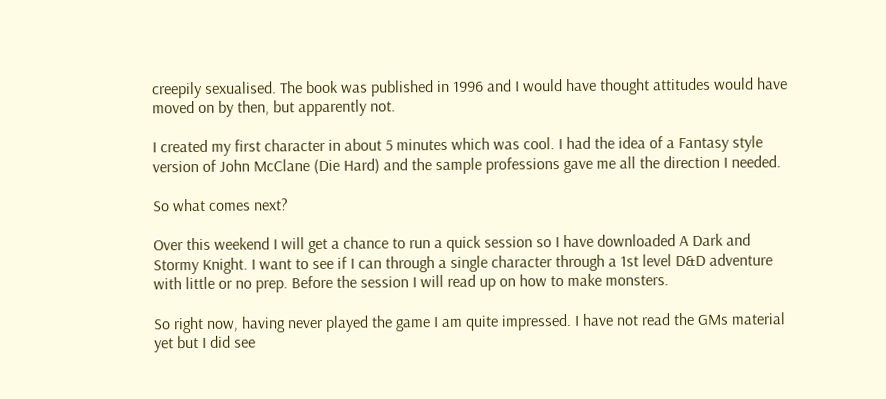creepily sexualised. The book was published in 1996 and I would have thought attitudes would have moved on by then, but apparently not.

I created my first character in about 5 minutes which was cool. I had the idea of a Fantasy style version of John McClane (Die Hard) and the sample professions gave me all the direction I needed.

So what comes next?

Over this weekend I will get a chance to run a quick session so I have downloaded A Dark and Stormy Knight. I want to see if I can through a single character through a 1st level D&D adventure with little or no prep. Before the session I will read up on how to make monsters.

So right now, having never played the game I am quite impressed. I have not read the GMs material yet but I did see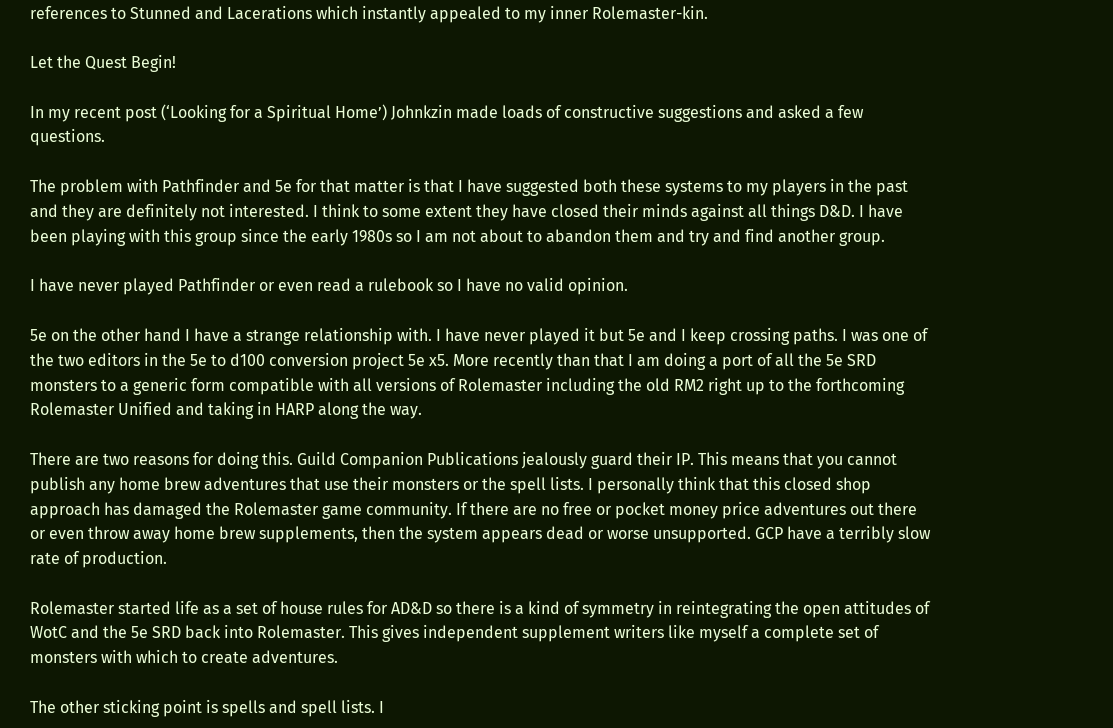references to Stunned and Lacerations which instantly appealed to my inner Rolemaster-kin.

Let the Quest Begin!

In my recent post (‘Looking for a Spiritual Home’) Johnkzin made loads of constructive suggestions and asked a few questions.

The problem with Pathfinder and 5e for that matter is that I have suggested both these systems to my players in the past and they are definitely not interested. I think to some extent they have closed their minds against all things D&D. I have been playing with this group since the early 1980s so I am not about to abandon them and try and find another group.

I have never played Pathfinder or even read a rulebook so I have no valid opinion.

5e on the other hand I have a strange relationship with. I have never played it but 5e and I keep crossing paths. I was one of the two editors in the 5e to d100 conversion project 5e x5. More recently than that I am doing a port of all the 5e SRD monsters to a generic form compatible with all versions of Rolemaster including the old RM2 right up to the forthcoming Rolemaster Unified and taking in HARP along the way.

There are two reasons for doing this. Guild Companion Publications jealously guard their IP. This means that you cannot publish any home brew adventures that use their monsters or the spell lists. I personally think that this closed shop approach has damaged the Rolemaster game community. If there are no free or pocket money price adventures out there or even throw away home brew supplements, then the system appears dead or worse unsupported. GCP have a terribly slow rate of production.

Rolemaster started life as a set of house rules for AD&D so there is a kind of symmetry in reintegrating the open attitudes of WotC and the 5e SRD back into Rolemaster. This gives independent supplement writers like myself a complete set of monsters with which to create adventures.

The other sticking point is spells and spell lists. I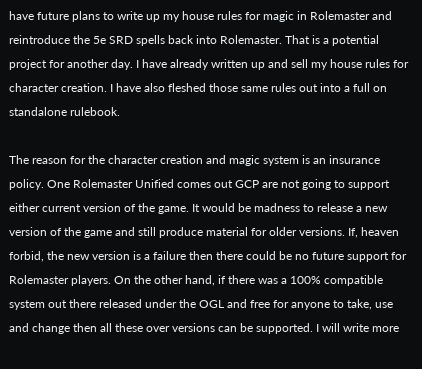have future plans to write up my house rules for magic in Rolemaster and reintroduce the 5e SRD spells back into Rolemaster. That is a potential project for another day. I have already written up and sell my house rules for character creation. I have also fleshed those same rules out into a full on standalone rulebook.

The reason for the character creation and magic system is an insurance policy. One Rolemaster Unified comes out GCP are not going to support either current version of the game. It would be madness to release a new version of the game and still produce material for older versions. If, heaven forbid, the new version is a failure then there could be no future support for Rolemaster players. On the other hand, if there was a 100% compatible system out there released under the OGL and free for anyone to take, use and change then all these over versions can be supported. I will write more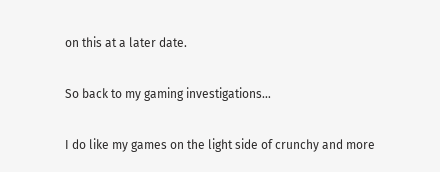on this at a later date.

So back to my gaming investigations…

I do like my games on the light side of crunchy and more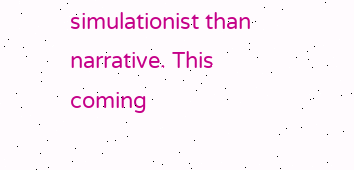simulationist than narrative. This coming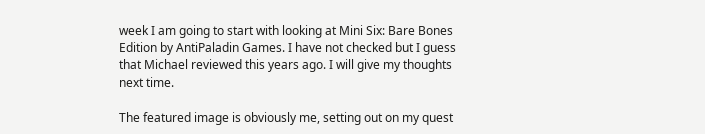week I am going to start with looking at Mini Six: Bare Bones Edition by AntiPaladin Games. I have not checked but I guess that Michael reviewed this years ago. I will give my thoughts next time.

The featured image is obviously me, setting out on my quest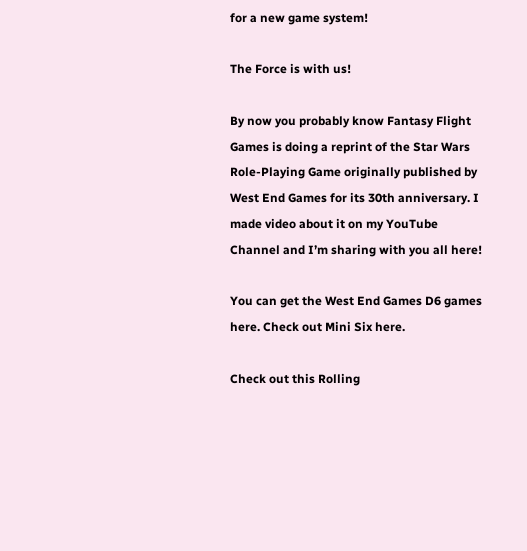for a new game system!

The Force is with us!

By now you probably know Fantasy Flight Games is doing a reprint of the Star Wars Role-Playing Game originally published by West End Games for its 30th anniversary. I made video about it on my YouTube Channel and I’m sharing with you all here!

You can get the West End Games D6 games here. Check out Mini Six here.

Check out this Rolling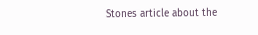Stones article about the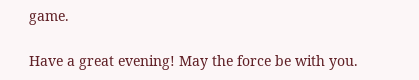game.

Have a great evening! May the force be with you.